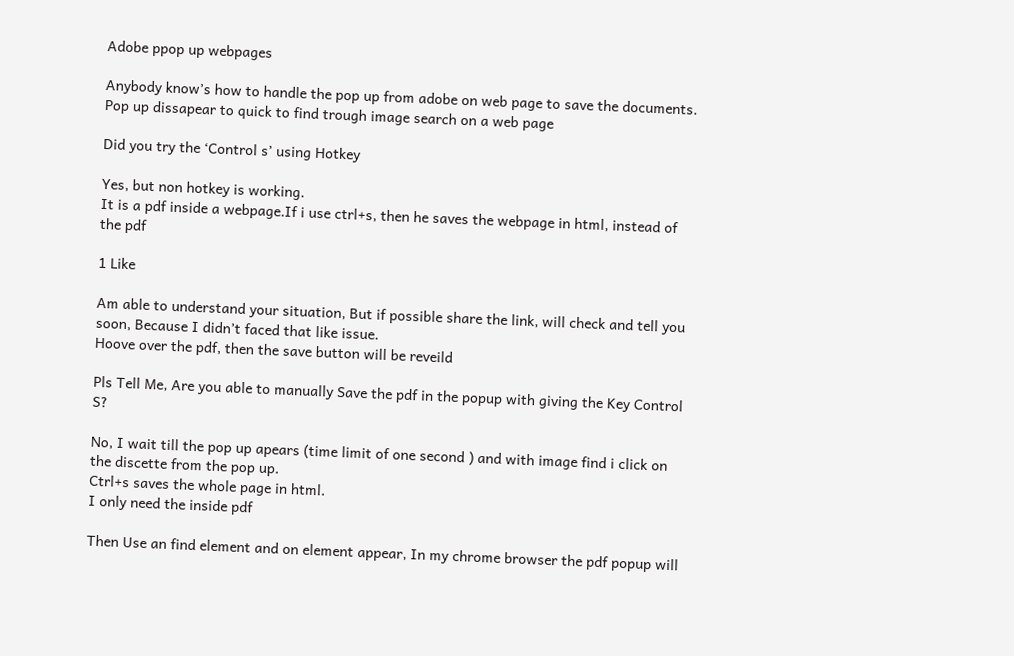Adobe ppop up webpages

Anybody know’s how to handle the pop up from adobe on web page to save the documents.
Pop up dissapear to quick to find trough image search on a web page

Did you try the ‘Control s’ using Hotkey

Yes, but non hotkey is working.
It is a pdf inside a webpage.If i use ctrl+s, then he saves the webpage in html, instead of the pdf

1 Like

Am able to understand your situation, But if possible share the link, will check and tell you soon, Because I didn’t faced that like issue.
Hoove over the pdf, then the save button will be reveild

Pls Tell Me, Are you able to manually Save the pdf in the popup with giving the Key Control S?

No, I wait till the pop up apears (time limit of one second ) and with image find i click on the discette from the pop up.
Ctrl+s saves the whole page in html.
I only need the inside pdf

Then Use an find element and on element appear, In my chrome browser the pdf popup will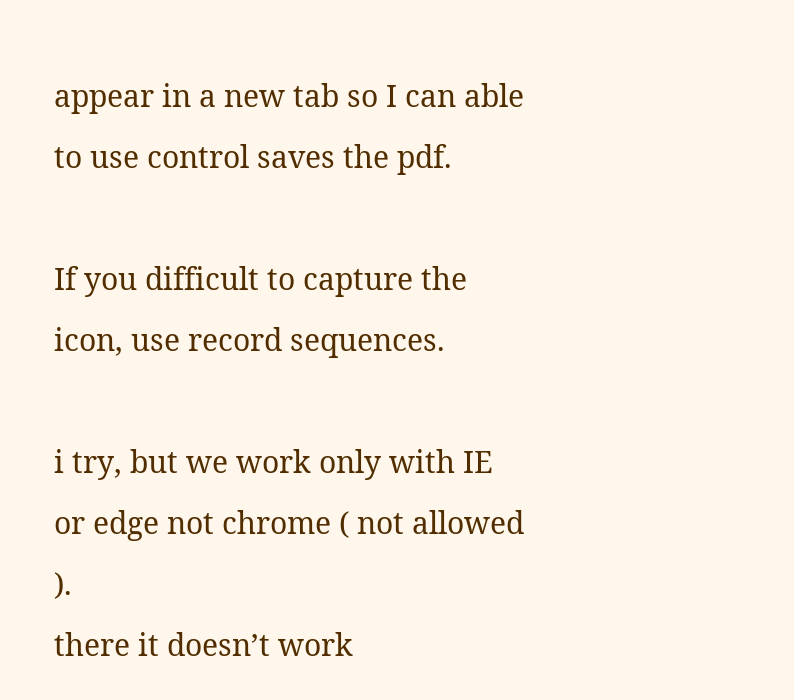appear in a new tab so I can able to use control saves the pdf.

If you difficult to capture the icon, use record sequences.

i try, but we work only with IE or edge not chrome ( not allowed ).
there it doesn’t work